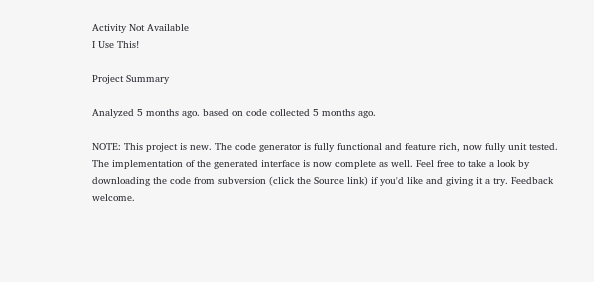Activity Not Available
I Use This!

Project Summary

Analyzed 5 months ago. based on code collected 5 months ago.

NOTE: This project is new. The code generator is fully functional and feature rich, now fully unit tested. The implementation of the generated interface is now complete as well. Feel free to take a look by downloading the code from subversion (click the Source link) if you'd like and giving it a try. Feedback welcome.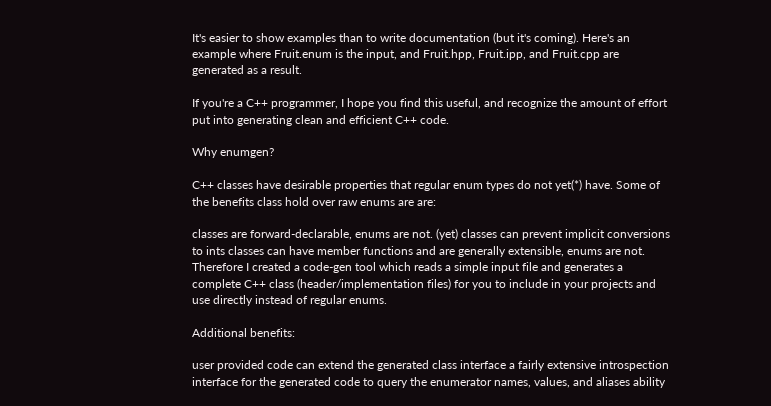It's easier to show examples than to write documentation (but it's coming). Here's an example where Fruit.enum is the input, and Fruit.hpp, Fruit.ipp, and Fruit.cpp are generated as a result.

If you're a C++ programmer, I hope you find this useful, and recognize the amount of effort put into generating clean and efficient C++ code.

Why enumgen?

C++ classes have desirable properties that regular enum types do not yet(*) have. Some of the benefits class hold over raw enums are are:

classes are forward-declarable, enums are not. (yet) classes can prevent implicit conversions to ints classes can have member functions and are generally extensible, enums are not. Therefore I created a code-gen tool which reads a simple input file and generates a complete C++ class (header/implementation files) for you to include in your projects and use directly instead of regular enums.

Additional benefits:

user provided code can extend the generated class interface a fairly extensive introspection interface for the generated code to query the enumerator names, values, and aliases ability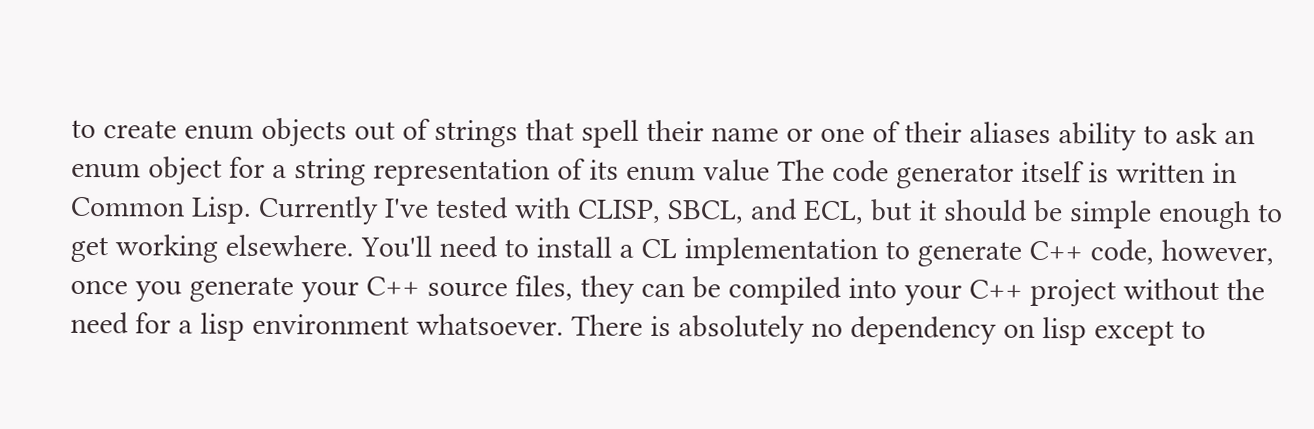to create enum objects out of strings that spell their name or one of their aliases ability to ask an enum object for a string representation of its enum value The code generator itself is written in Common Lisp. Currently I've tested with CLISP, SBCL, and ECL, but it should be simple enough to get working elsewhere. You'll need to install a CL implementation to generate C++ code, however, once you generate your C++ source files, they can be compiled into your C++ project without the need for a lisp environment whatsoever. There is absolutely no dependency on lisp except to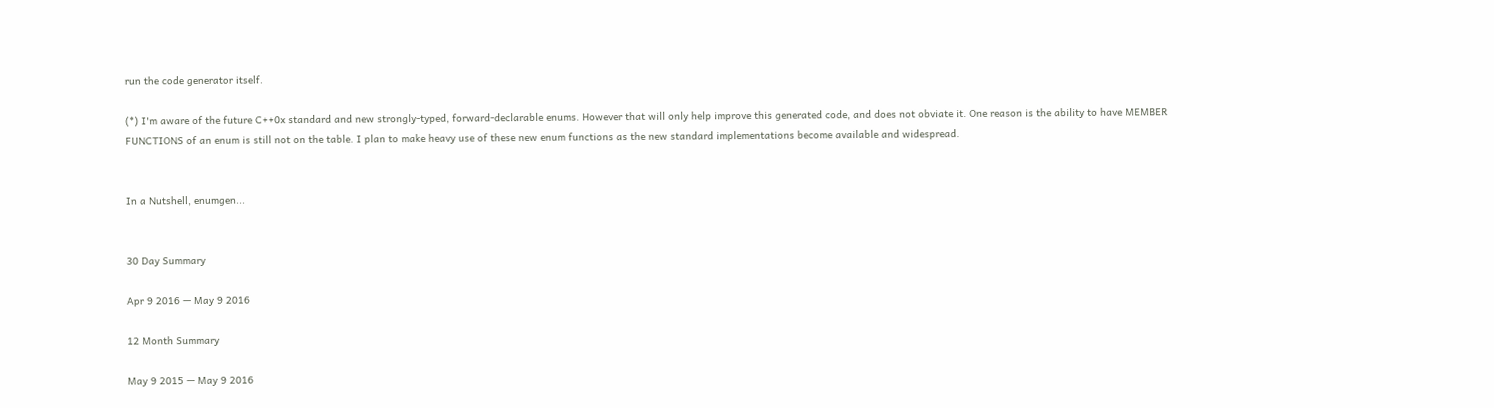run the code generator itself.

(*) I'm aware of the future C++0x standard and new strongly-typed, forward-declarable enums. However that will only help improve this generated code, and does not obviate it. One reason is the ability to have MEMBER FUNCTIONS of an enum is still not on the table. I plan to make heavy use of these new enum functions as the new standard implementations become available and widespread.


In a Nutshell, enumgen...


30 Day Summary

Apr 9 2016 — May 9 2016

12 Month Summary

May 9 2015 — May 9 2016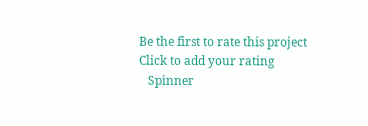Be the first to rate this project
Click to add your rating
   Spinner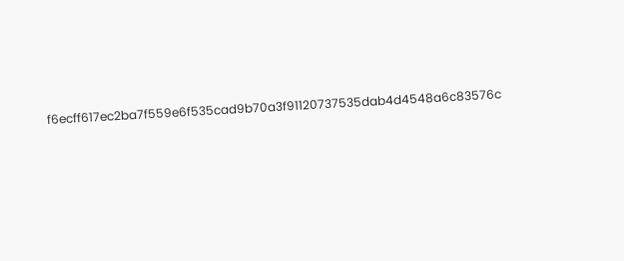f6ecff617ec2ba7f559e6f535cad9b70a3f91120737535dab4d4548a6c83576c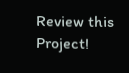Review this Project!